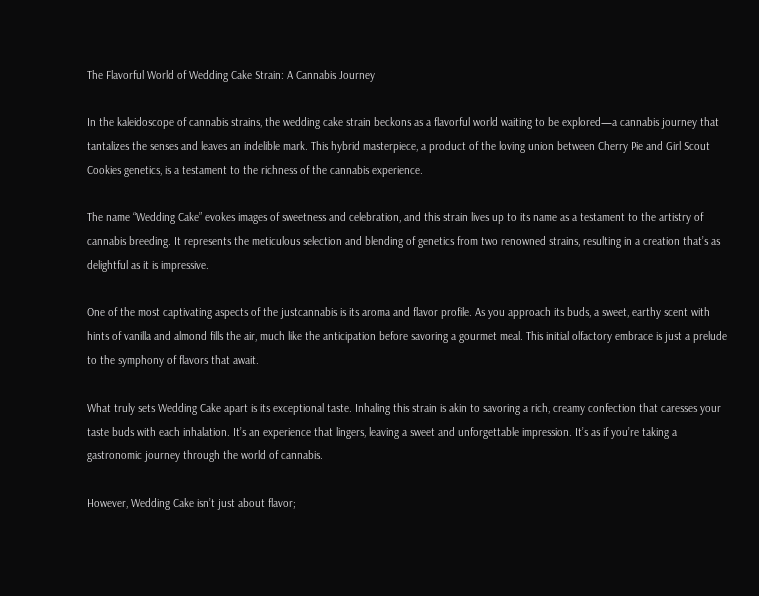The Flavorful World of Wedding Cake Strain: A Cannabis Journey

In the kaleidoscope of cannabis strains, the wedding cake strain beckons as a flavorful world waiting to be explored—a cannabis journey that tantalizes the senses and leaves an indelible mark. This hybrid masterpiece, a product of the loving union between Cherry Pie and Girl Scout Cookies genetics, is a testament to the richness of the cannabis experience.

The name “Wedding Cake” evokes images of sweetness and celebration, and this strain lives up to its name as a testament to the artistry of cannabis breeding. It represents the meticulous selection and blending of genetics from two renowned strains, resulting in a creation that’s as delightful as it is impressive.

One of the most captivating aspects of the justcannabis is its aroma and flavor profile. As you approach its buds, a sweet, earthy scent with hints of vanilla and almond fills the air, much like the anticipation before savoring a gourmet meal. This initial olfactory embrace is just a prelude to the symphony of flavors that await.

What truly sets Wedding Cake apart is its exceptional taste. Inhaling this strain is akin to savoring a rich, creamy confection that caresses your taste buds with each inhalation. It’s an experience that lingers, leaving a sweet and unforgettable impression. It’s as if you’re taking a gastronomic journey through the world of cannabis.

However, Wedding Cake isn’t just about flavor;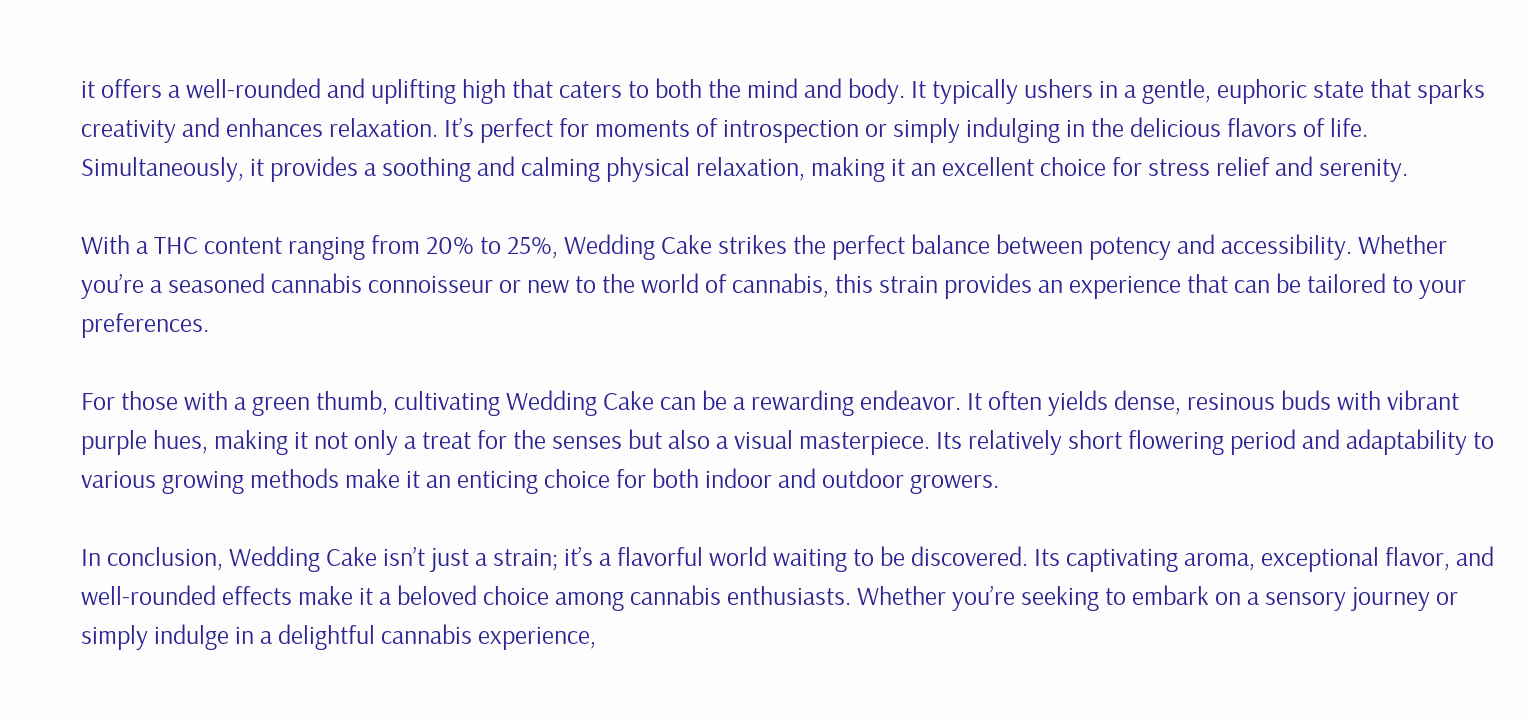it offers a well-rounded and uplifting high that caters to both the mind and body. It typically ushers in a gentle, euphoric state that sparks creativity and enhances relaxation. It’s perfect for moments of introspection or simply indulging in the delicious flavors of life. Simultaneously, it provides a soothing and calming physical relaxation, making it an excellent choice for stress relief and serenity.

With a THC content ranging from 20% to 25%, Wedding Cake strikes the perfect balance between potency and accessibility. Whether you’re a seasoned cannabis connoisseur or new to the world of cannabis, this strain provides an experience that can be tailored to your preferences.

For those with a green thumb, cultivating Wedding Cake can be a rewarding endeavor. It often yields dense, resinous buds with vibrant purple hues, making it not only a treat for the senses but also a visual masterpiece. Its relatively short flowering period and adaptability to various growing methods make it an enticing choice for both indoor and outdoor growers.

In conclusion, Wedding Cake isn’t just a strain; it’s a flavorful world waiting to be discovered. Its captivating aroma, exceptional flavor, and well-rounded effects make it a beloved choice among cannabis enthusiasts. Whether you’re seeking to embark on a sensory journey or simply indulge in a delightful cannabis experience,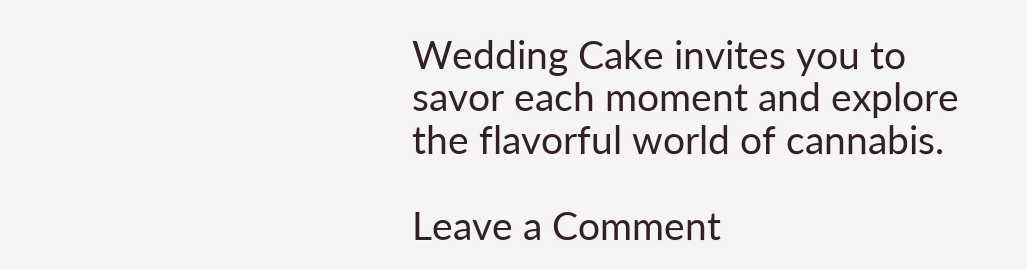Wedding Cake invites you to savor each moment and explore the flavorful world of cannabis.

Leave a Comment